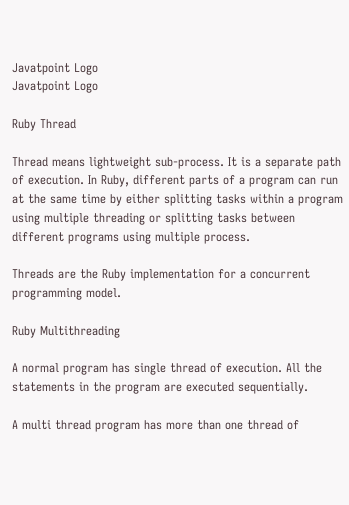Javatpoint Logo
Javatpoint Logo

Ruby Thread

Thread means lightweight sub-process. It is a separate path of execution. In Ruby, different parts of a program can run at the same time by either splitting tasks within a program using multiple threading or splitting tasks between different programs using multiple process.

Threads are the Ruby implementation for a concurrent programming model.

Ruby Multithreading

A normal program has single thread of execution. All the statements in the program are executed sequentially.

A multi thread program has more than one thread of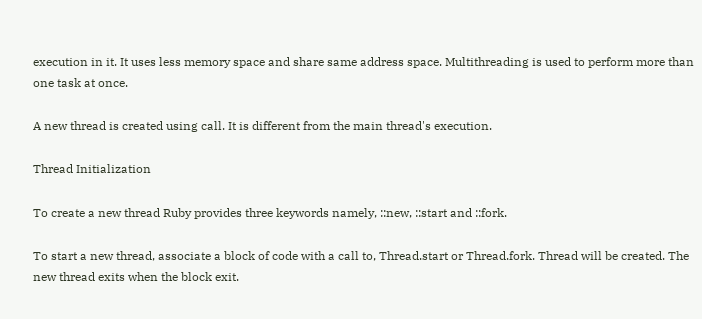execution in it. It uses less memory space and share same address space. Multithreading is used to perform more than one task at once.

A new thread is created using call. It is different from the main thread's execution.

Thread Initialization

To create a new thread Ruby provides three keywords namely, ::new, ::start and ::fork.

To start a new thread, associate a block of code with a call to, Thread.start or Thread.fork. Thread will be created. The new thread exits when the block exit.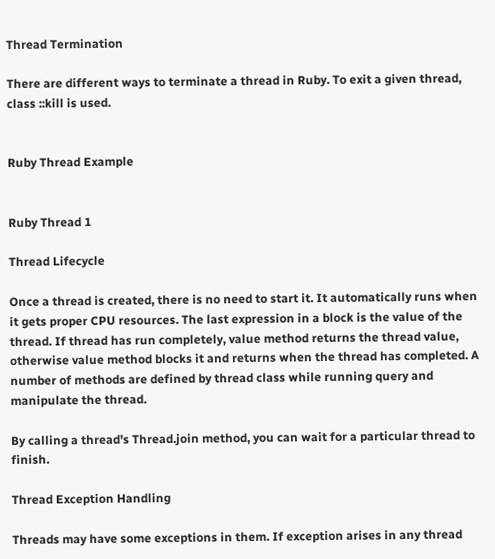Thread Termination

There are different ways to terminate a thread in Ruby. To exit a given thread, class ::kill is used.


Ruby Thread Example


Ruby Thread 1

Thread Lifecycle

Once a thread is created, there is no need to start it. It automatically runs when it gets proper CPU resources. The last expression in a block is the value of the thread. If thread has run completely, value method returns the thread value, otherwise value method blocks it and returns when the thread has completed. A number of methods are defined by thread class while running query and manipulate the thread.

By calling a thread's Thread.join method, you can wait for a particular thread to finish.

Thread Exception Handling

Threads may have some exceptions in them. If exception arises in any thread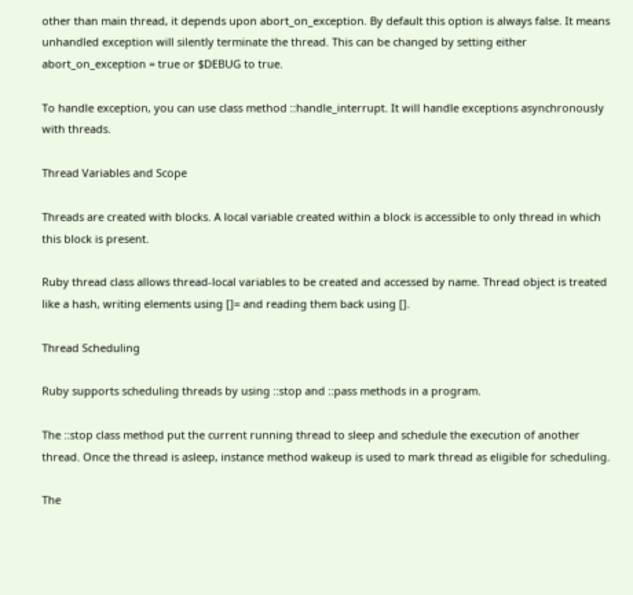other than main thread, it depends upon abort_on_exception. By default this option is always false. It means unhandled exception will silently terminate the thread. This can be changed by setting either abort_on_exception = true or $DEBUG to true.

To handle exception, you can use class method ::handle_interrupt. It will handle exceptions asynchronously with threads.

Thread Variables and Scope

Threads are created with blocks. A local variable created within a block is accessible to only thread in which this block is present.

Ruby thread class allows thread-local variables to be created and accessed by name. Thread object is treated like a hash, writing elements using []= and reading them back using [].

Thread Scheduling

Ruby supports scheduling threads by using ::stop and ::pass methods in a program.

The ::stop class method put the current running thread to sleep and schedule the execution of another thread. Once the thread is asleep, instance method wakeup is used to mark thread as eligible for scheduling.

The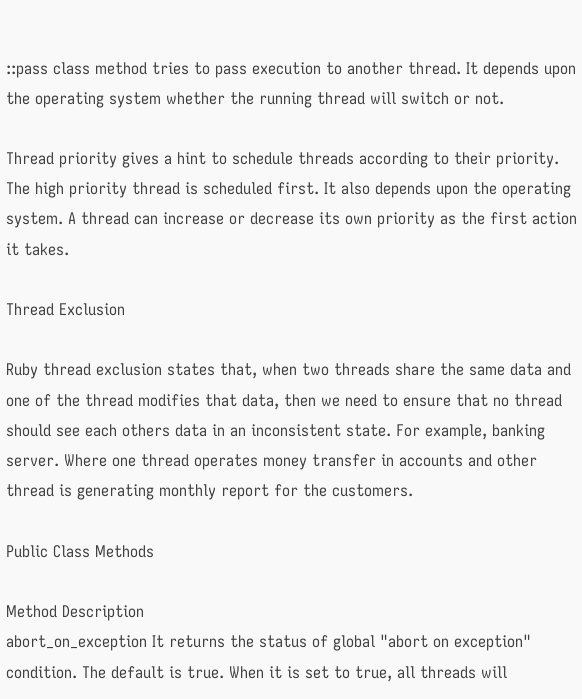::pass class method tries to pass execution to another thread. It depends upon the operating system whether the running thread will switch or not.

Thread priority gives a hint to schedule threads according to their priority. The high priority thread is scheduled first. It also depends upon the operating system. A thread can increase or decrease its own priority as the first action it takes.

Thread Exclusion

Ruby thread exclusion states that, when two threads share the same data and one of the thread modifies that data, then we need to ensure that no thread should see each others data in an inconsistent state. For example, banking server. Where one thread operates money transfer in accounts and other thread is generating monthly report for the customers.

Public Class Methods

Method Description
abort_on_exception It returns the status of global "abort on exception" condition. The default is true. When it is set to true, all threads will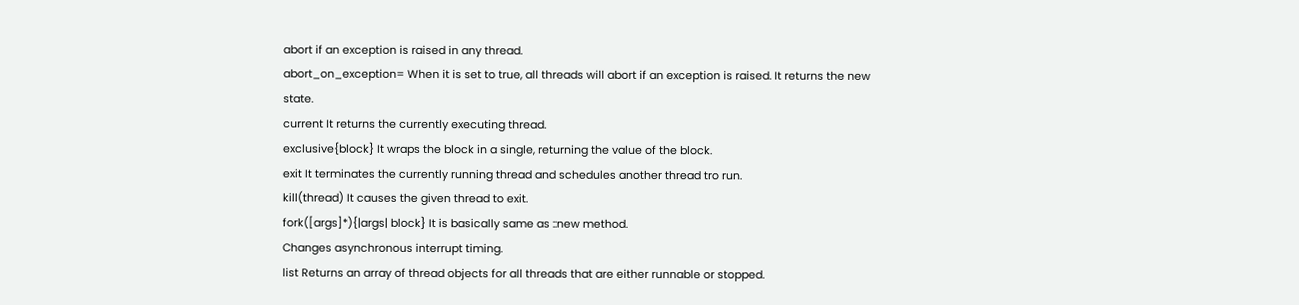abort if an exception is raised in any thread.
abort_on_exception= When it is set to true, all threads will abort if an exception is raised. It returns the new state.
current It returns the currently executing thread.
exclusive{block} It wraps the block in a single, returning the value of the block.
exit It terminates the currently running thread and schedules another thread tro run.
kill(thread) It causes the given thread to exit.
fork([args]*){|args| block} It is basically same as ::new method.
Changes asynchronous interrupt timing.
list Returns an array of thread objects for all threads that are either runnable or stopped.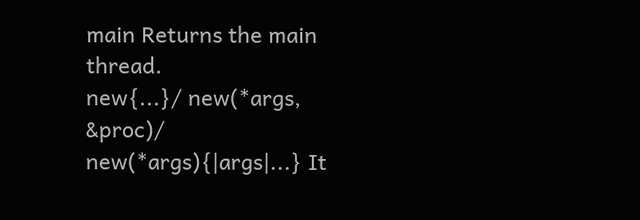main Returns the main thread.
new{...}/ new(*args, &proc)/ new(*args){|args|...} It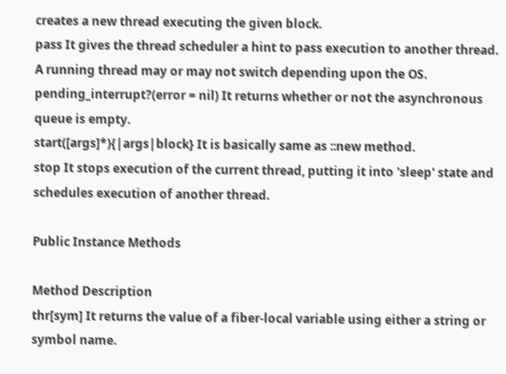creates a new thread executing the given block.
pass It gives the thread scheduler a hint to pass execution to another thread. A running thread may or may not switch depending upon the OS.
pending_interrupt?(error = nil) It returns whether or not the asynchronous queue is empty.
start([args]*){|args|block} It is basically same as ::new method.
stop It stops execution of the current thread, putting it into 'sleep' state and schedules execution of another thread.

Public Instance Methods

Method Description
thr[sym] It returns the value of a fiber-local variable using either a string or symbol name.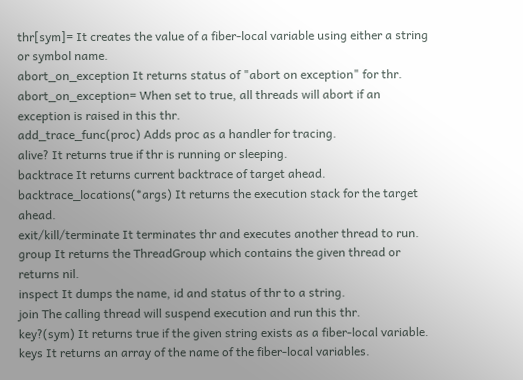thr[sym]= It creates the value of a fiber-local variable using either a string or symbol name.
abort_on_exception It returns status of "abort on exception" for thr.
abort_on_exception= When set to true, all threads will abort if an exception is raised in this thr.
add_trace_func(proc) Adds proc as a handler for tracing.
alive? It returns true if thr is running or sleeping.
backtrace It returns current backtrace of target ahead.
backtrace_locations(*args) It returns the execution stack for the target ahead.
exit/kill/terminate It terminates thr and executes another thread to run.
group It returns the ThreadGroup which contains the given thread or returns nil.
inspect It dumps the name, id and status of thr to a string.
join The calling thread will suspend execution and run this thr.
key?(sym) It returns true if the given string exists as a fiber-local variable.
keys It returns an array of the name of the fiber-local variables.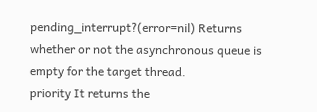pending_interrupt?(error=nil) Returns whether or not the asynchronous queue is empty for the target thread.
priority It returns the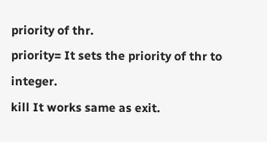priority of thr.
priority= It sets the priority of thr to integer.
kill It works same as exit.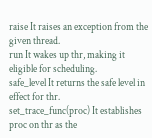raise It raises an exception from the given thread.
run It wakes up thr, making it eligible for scheduling.
safe_level It returns the safe level in effect for thr.
set_trace_func(proc) It establishes proc on thr as the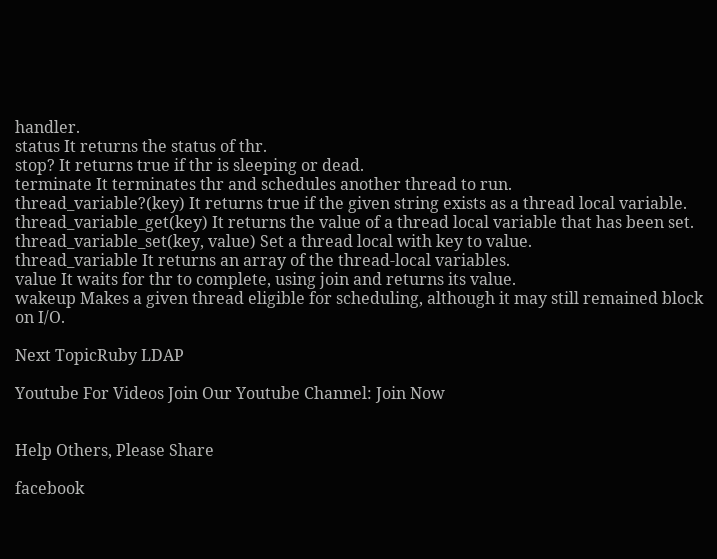handler.
status It returns the status of thr.
stop? It returns true if thr is sleeping or dead.
terminate It terminates thr and schedules another thread to run.
thread_variable?(key) It returns true if the given string exists as a thread local variable.
thread_variable_get(key) It returns the value of a thread local variable that has been set.
thread_variable_set(key, value) Set a thread local with key to value.
thread_variable It returns an array of the thread-local variables.
value It waits for thr to complete, using join and returns its value.
wakeup Makes a given thread eligible for scheduling, although it may still remained block on I/O.

Next TopicRuby LDAP

Youtube For Videos Join Our Youtube Channel: Join Now


Help Others, Please Share

facebook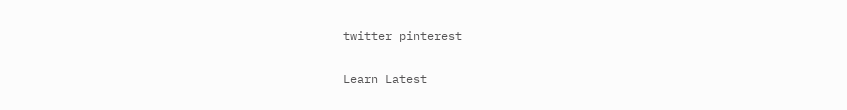twitter pinterest

Learn Latest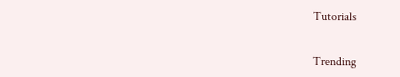Tutorials


Trending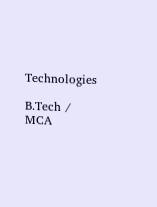Technologies

B.Tech / MCA